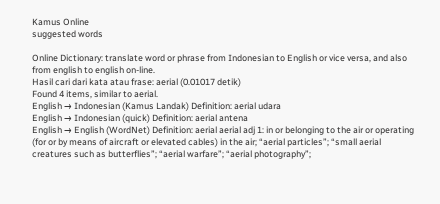Kamus Online
suggested words

Online Dictionary: translate word or phrase from Indonesian to English or vice versa, and also from english to english on-line.
Hasil cari dari kata atau frase: aerial (0.01017 detik)
Found 4 items, similar to aerial.
English → Indonesian (Kamus Landak) Definition: aerial udara
English → Indonesian (quick) Definition: aerial antena
English → English (WordNet) Definition: aerial aerial adj 1: in or belonging to the air or operating (for or by means of aircraft or elevated cables) in the air; “aerial particles”; “small aerial creatures such as butterflies”; “aerial warfare”; “aerial photography”;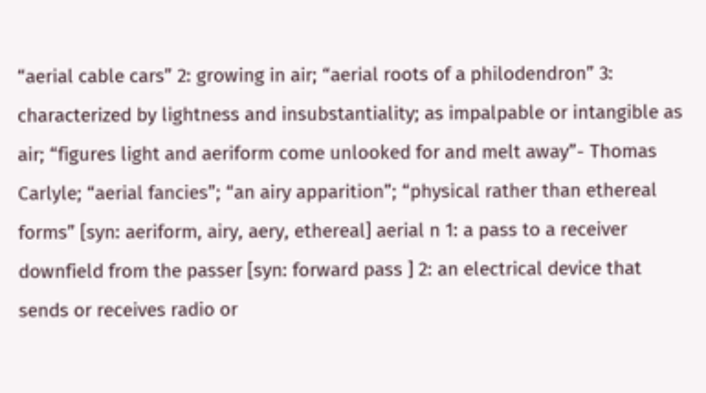“aerial cable cars” 2: growing in air; “aerial roots of a philodendron” 3: characterized by lightness and insubstantiality; as impalpable or intangible as air; “figures light and aeriform come unlooked for and melt away”- Thomas Carlyle; “aerial fancies”; “an airy apparition”; “physical rather than ethereal forms” [syn: aeriform, airy, aery, ethereal] aerial n 1: a pass to a receiver downfield from the passer [syn: forward pass ] 2: an electrical device that sends or receives radio or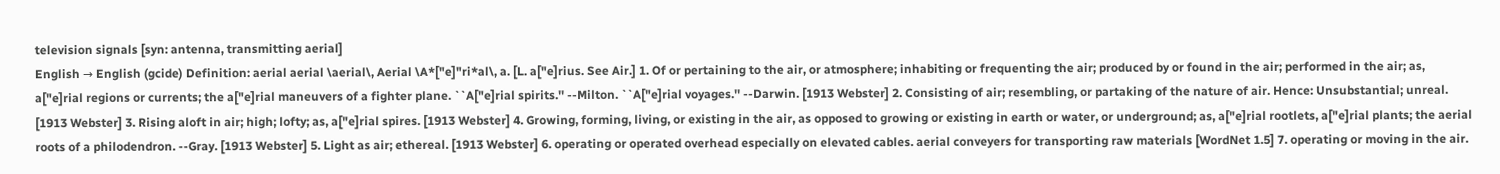television signals [syn: antenna, transmitting aerial]
English → English (gcide) Definition: aerial aerial \aerial\, Aerial \A*["e]"ri*al\, a. [L. a["e]rius. See Air.] 1. Of or pertaining to the air, or atmosphere; inhabiting or frequenting the air; produced by or found in the air; performed in the air; as, a["e]rial regions or currents; the a["e]rial maneuvers of a fighter plane. ``A["e]rial spirits.'' --Milton. ``A["e]rial voyages.'' --Darwin. [1913 Webster] 2. Consisting of air; resembling, or partaking of the nature of air. Hence: Unsubstantial; unreal. [1913 Webster] 3. Rising aloft in air; high; lofty; as, a["e]rial spires. [1913 Webster] 4. Growing, forming, living, or existing in the air, as opposed to growing or existing in earth or water, or underground; as, a["e]rial rootlets, a["e]rial plants; the aerial roots of a philodendron. --Gray. [1913 Webster] 5. Light as air; ethereal. [1913 Webster] 6. operating or operated overhead especially on elevated cables. aerial conveyers for transporting raw materials [WordNet 1.5] 7. operating or moving in the air.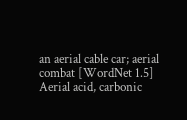an aerial cable car; aerial combat [WordNet 1.5] Aerial acid, carbonic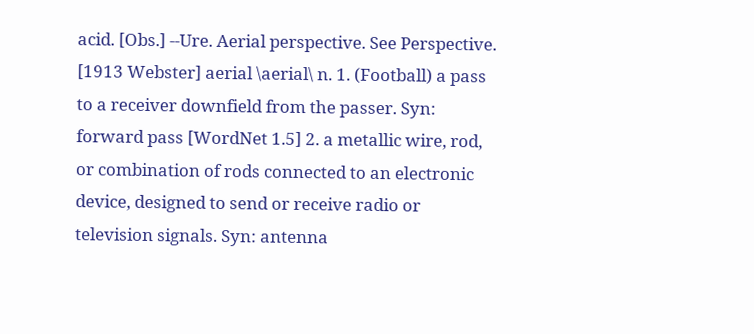acid. [Obs.] --Ure. Aerial perspective. See Perspective. [1913 Webster] aerial \aerial\ n. 1. (Football) a pass to a receiver downfield from the passer. Syn: forward pass [WordNet 1.5] 2. a metallic wire, rod, or combination of rods connected to an electronic device, designed to send or receive radio or television signals. Syn: antenna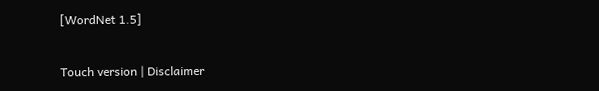[WordNet 1.5]


Touch version | Disclaimer